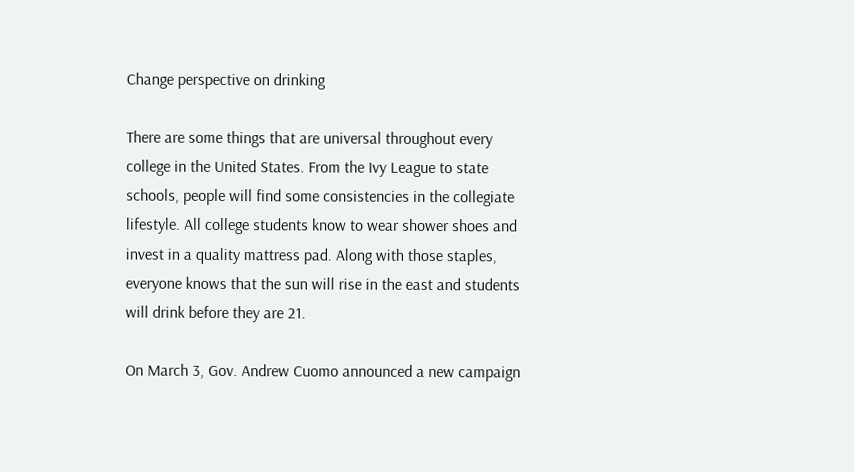Change perspective on drinking

There are some things that are universal throughout every college in the United States. From the Ivy League to state schools, people will find some consistencies in the collegiate lifestyle. All college students know to wear shower shoes and invest in a quality mattress pad. Along with those staples, everyone knows that the sun will rise in the east and students will drink before they are 21.

On March 3, Gov. Andrew Cuomo announced a new campaign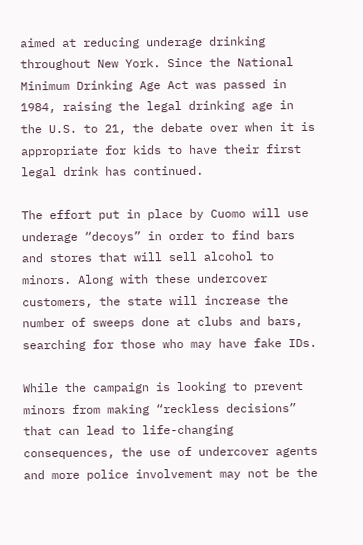aimed at reducing underage drinking throughout New York. Since the National Minimum Drinking Age Act was passed in 1984, raising the legal drinking age in the U.S. to 21, the debate over when it is appropriate for kids to have their first legal drink has continued.

The effort put in place by Cuomo will use underage “decoys” in order to find bars and stores that will sell alcohol to minors. Along with these undercover customers, the state will increase the number of sweeps done at clubs and bars, searching for those who may have fake IDs.

While the campaign is looking to prevent minors from making “reckless decisions” that can lead to life-changing consequences, the use of undercover agents and more police involvement may not be the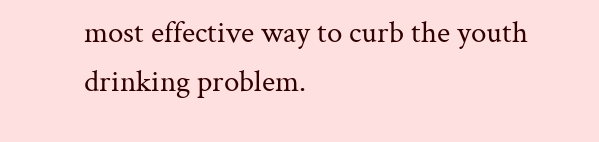most effective way to curb the youth drinking problem.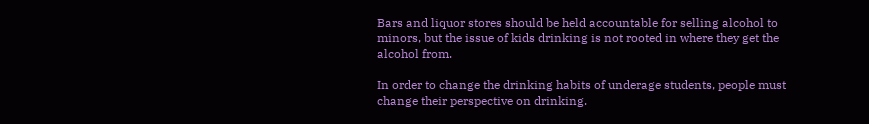Bars and liquor stores should be held accountable for selling alcohol to minors, but the issue of kids drinking is not rooted in where they get the alcohol from.

In order to change the drinking habits of underage students, people must change their perspective on drinking.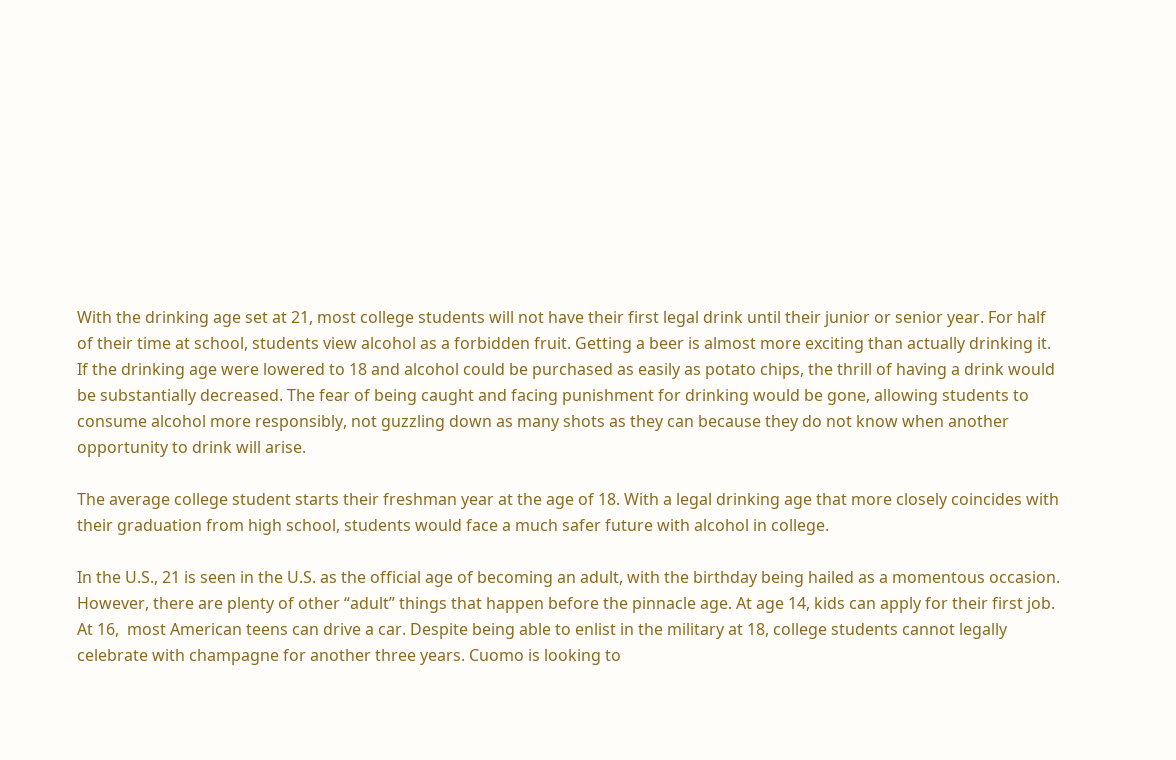With the drinking age set at 21, most college students will not have their first legal drink until their junior or senior year. For half of their time at school, students view alcohol as a forbidden fruit. Getting a beer is almost more exciting than actually drinking it. If the drinking age were lowered to 18 and alcohol could be purchased as easily as potato chips, the thrill of having a drink would be substantially decreased. The fear of being caught and facing punishment for drinking would be gone, allowing students to consume alcohol more responsibly, not guzzling down as many shots as they can because they do not know when another opportunity to drink will arise.

The average college student starts their freshman year at the age of 18. With a legal drinking age that more closely coincides with their graduation from high school, students would face a much safer future with alcohol in college.

In the U.S., 21 is seen in the U.S. as the official age of becoming an adult, with the birthday being hailed as a momentous occasion. However, there are plenty of other “adult” things that happen before the pinnacle age. At age 14, kids can apply for their first job. At 16,  most American teens can drive a car. Despite being able to enlist in the military at 18, college students cannot legally celebrate with champagne for another three years. Cuomo is looking to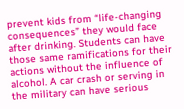prevent kids from “life-changing consequences” they would face after drinking. Students can have those same ramifications for their actions without the influence of alcohol. A car crash or serving in the military can have serious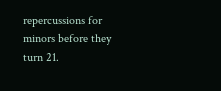repercussions for minors before they turn 21.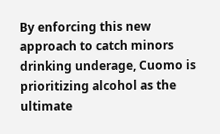By enforcing this new approach to catch minors drinking underage, Cuomo is prioritizing alcohol as the ultimate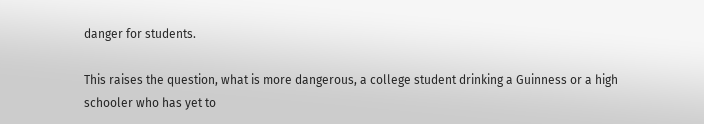danger for students.

This raises the question, what is more dangerous, a college student drinking a Guinness or a high schooler who has yet to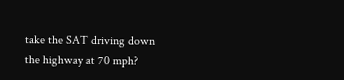take the SAT driving down the highway at 70 mph?